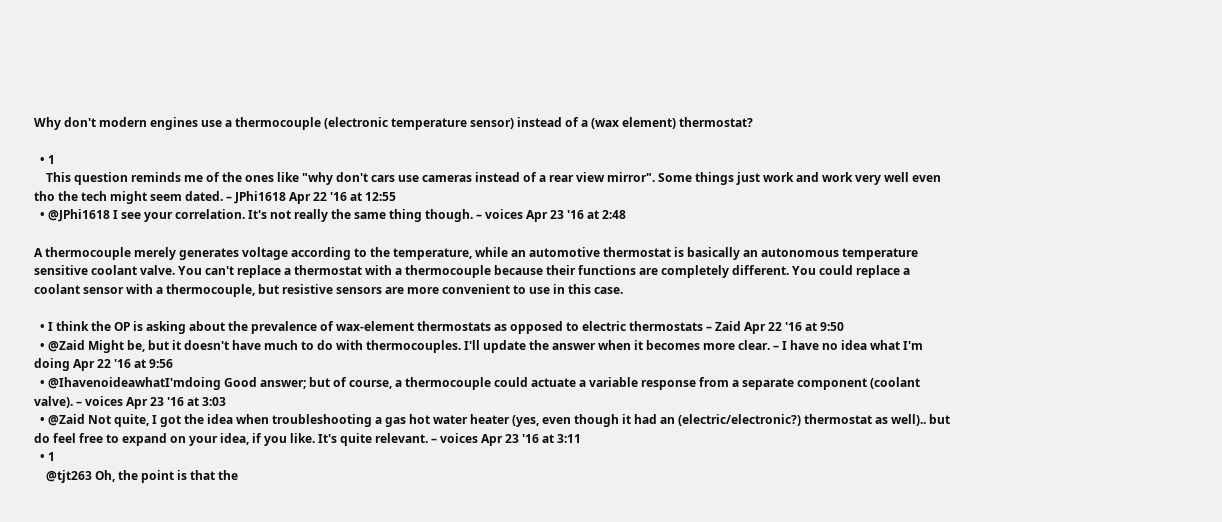Why don't modern engines use a thermocouple (electronic temperature sensor) instead of a (wax element) thermostat?

  • 1
    This question reminds me of the ones like "why don't cars use cameras instead of a rear view mirror". Some things just work and work very well even tho the tech might seem dated. – JPhi1618 Apr 22 '16 at 12:55
  • @JPhi1618 I see your correlation. It's not really the same thing though. – voices Apr 23 '16 at 2:48

A thermocouple merely generates voltage according to the temperature, while an automotive thermostat is basically an autonomous temperature sensitive coolant valve. You can't replace a thermostat with a thermocouple because their functions are completely different. You could replace a coolant sensor with a thermocouple, but resistive sensors are more convenient to use in this case.

  • I think the OP is asking about the prevalence of wax-element thermostats as opposed to electric thermostats – Zaid Apr 22 '16 at 9:50
  • @Zaid Might be, but it doesn't have much to do with thermocouples. I'll update the answer when it becomes more clear. – I have no idea what I'm doing Apr 22 '16 at 9:56
  • @IhavenoideawhatI'mdoing Good answer; but of course, a thermocouple could actuate a variable response from a separate component (coolant valve). – voices Apr 23 '16 at 3:03
  • @Zaid Not quite, I got the idea when troubleshooting a gas hot water heater (yes, even though it had an (electric/electronic?) thermostat as well).. but do feel free to expand on your idea, if you like. It's quite relevant. – voices Apr 23 '16 at 3:11
  • 1
    @tjt263 Oh, the point is that the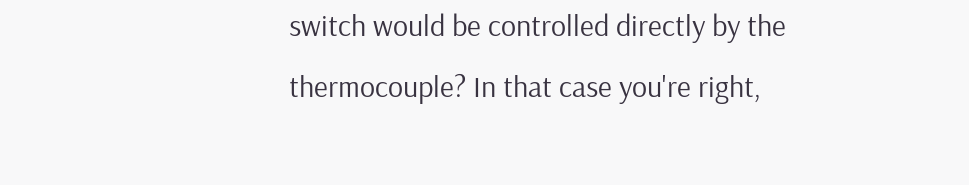switch would be controlled directly by the thermocouple? In that case you're right,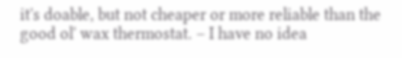it's doable, but not cheaper or more reliable than the good ol' wax thermostat. – I have no idea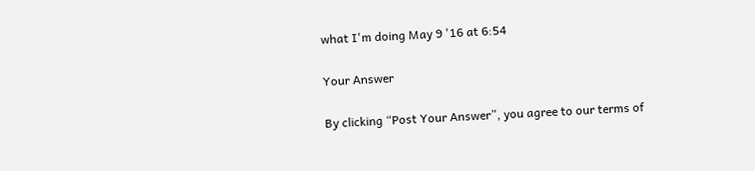what I'm doing May 9 '16 at 6:54

Your Answer

By clicking “Post Your Answer”, you agree to our terms of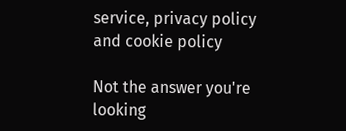service, privacy policy and cookie policy

Not the answer you're looking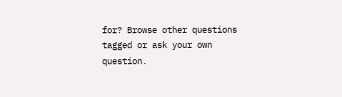for? Browse other questions tagged or ask your own question.